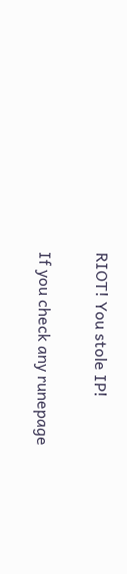RIOT! You stole IP!

If you check any runepage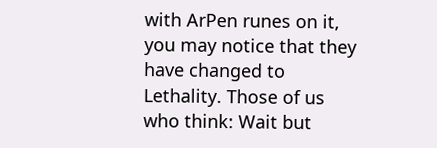with ArPen runes on it, you may notice that they have changed to Lethality. Those of us who think: Wait but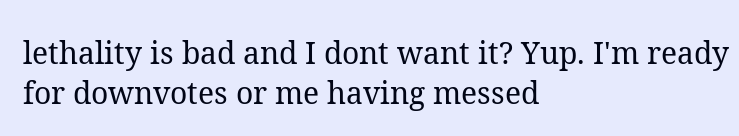lethality is bad and I dont want it? Yup. I'm ready for downvotes or me having messed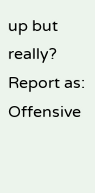up but really?
Report as:
Offensive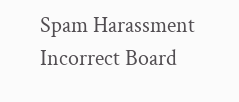Spam Harassment Incorrect Board